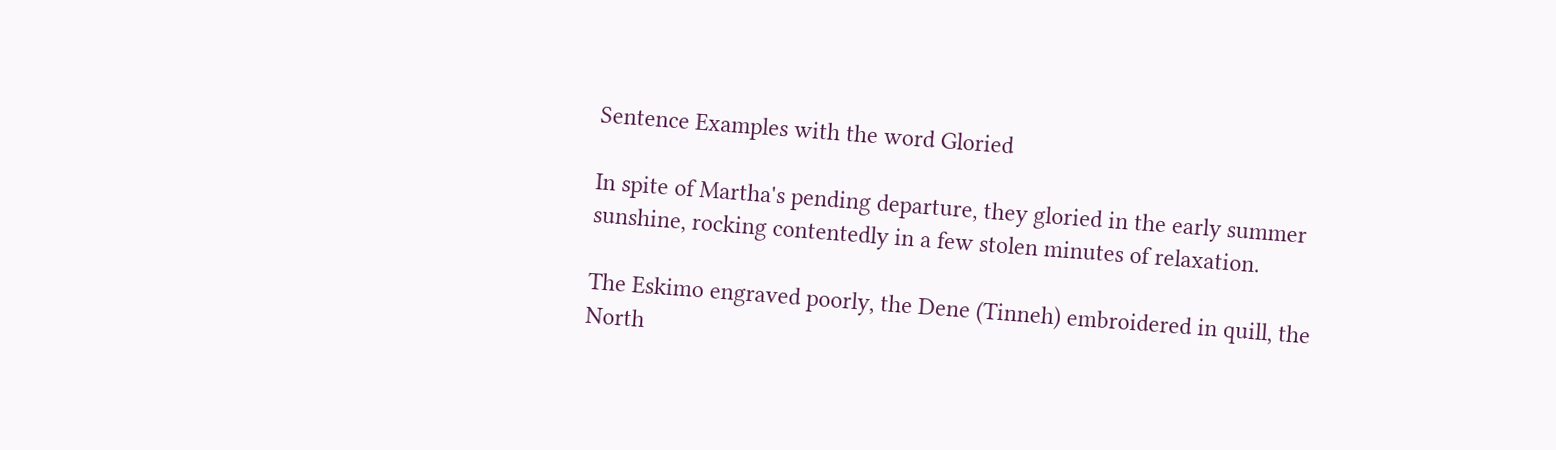Sentence Examples with the word Gloried

In spite of Martha's pending departure, they gloried in the early summer sunshine, rocking contentedly in a few stolen minutes of relaxation.

The Eskimo engraved poorly, the Dene (Tinneh) embroidered in quill, the North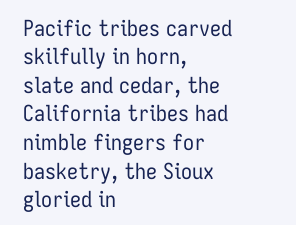Pacific tribes carved skilfully in horn, slate and cedar, the California tribes had nimble fingers for basketry, the Sioux gloried in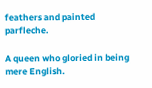feathers and painted parfleche.

A queen who gloried in being mere English.